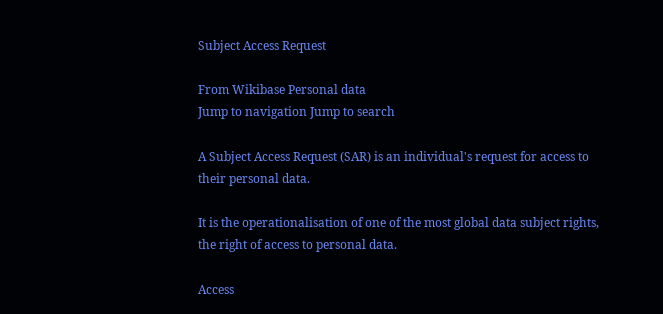Subject Access Request

From Wikibase Personal data
Jump to navigation Jump to search

A Subject Access Request (SAR) is an individual's request for access to their personal data.

It is the operationalisation of one of the most global data subject rights, the right of access to personal data.

Access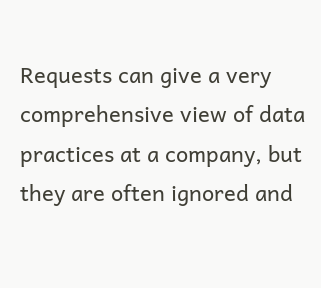Requests can give a very comprehensive view of data practices at a company, but they are often ignored and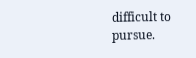difficult to pursue.